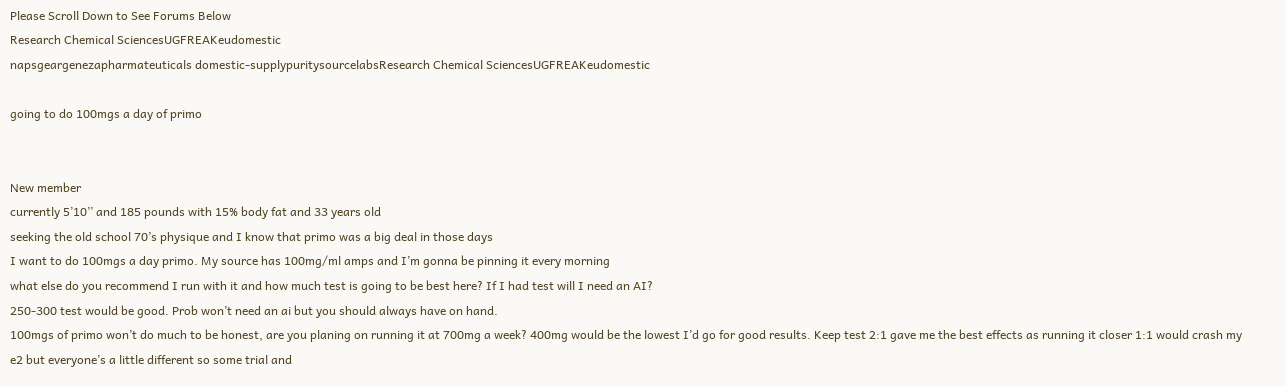Please Scroll Down to See Forums Below
Research Chemical SciencesUGFREAKeudomestic
napsgeargenezapharmateuticals domestic-supplypuritysourcelabsResearch Chemical SciencesUGFREAKeudomestic

going to do 100mgs a day of primo


New member
currently 5’10’’ and 185 pounds with 15% body fat and 33 years old
seeking the old school 70’s physique and I know that primo was a big deal in those days
I want to do 100mgs a day primo. My source has 100mg/ml amps and I’m gonna be pinning it every morning
what else do you recommend I run with it and how much test is going to be best here? If I had test will I need an AI?
250-300 test would be good. Prob won’t need an ai but you should always have on hand.
100mgs of primo won’t do much to be honest, are you planing on running it at 700mg a week? 400mg would be the lowest I’d go for good results. Keep test 2:1 gave me the best effects as running it closer 1:1 would crash my e2 but everyone’s a little different so some trial and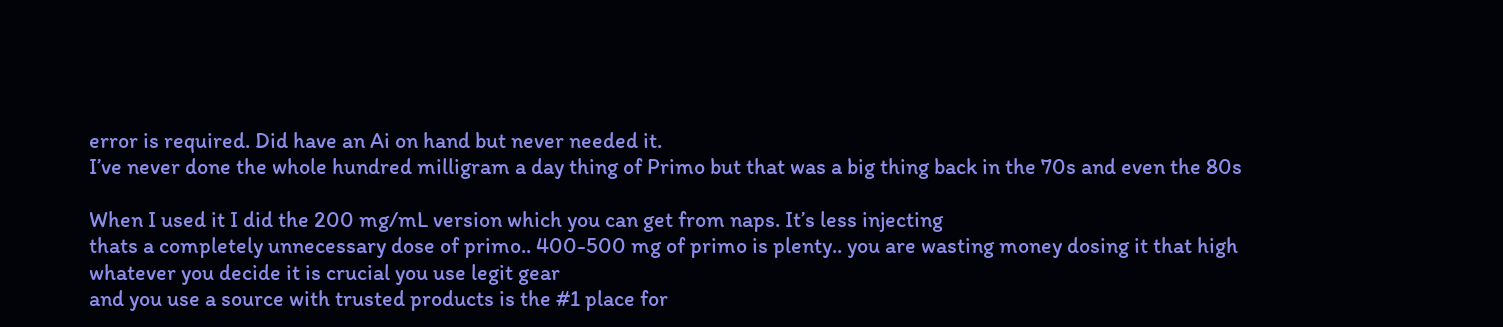error is required. Did have an Ai on hand but never needed it.
I’ve never done the whole hundred milligram a day thing of Primo but that was a big thing back in the 70s and even the 80s

When I used it I did the 200 mg/mL version which you can get from naps. It’s less injecting
thats a completely unnecessary dose of primo.. 400-500 mg of primo is plenty.. you are wasting money dosing it that high
whatever you decide it is crucial you use legit gear
and you use a source with trusted products is the #1 place for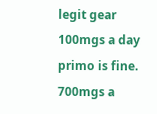legit gear
100mgs a day primo is fine. 700mgs a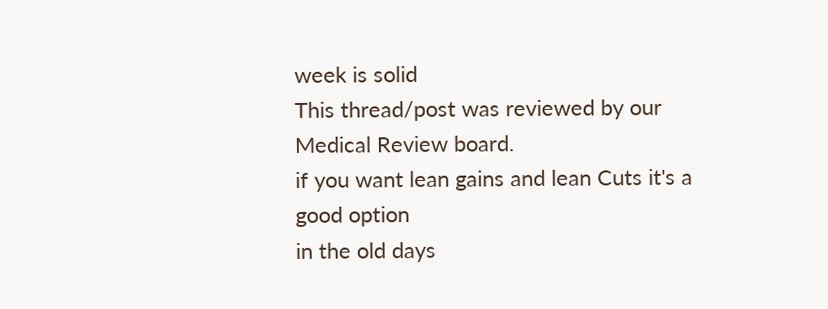week is solid
This thread/post was reviewed by our Medical Review board.
if you want lean gains and lean Cuts it's a good option
in the old days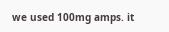we used 100mg amps. it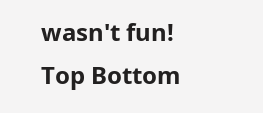wasn't fun!
Top Bottom